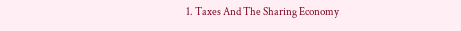1. Taxes And The Sharing Economy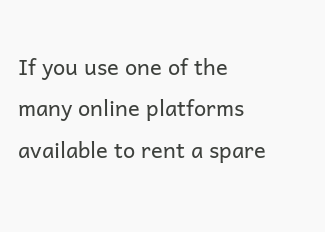If you use one of the many online platforms available to rent a spare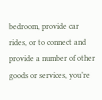bedroom, provide car rides, or to connect and provide a number of other goods or services, you’re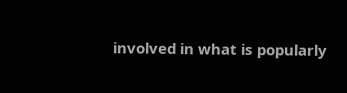involved in what is popularly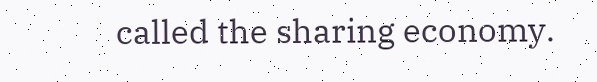called the sharing economy.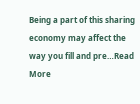Being a part of this sharing economy may affect the way you fill and pre…Read More